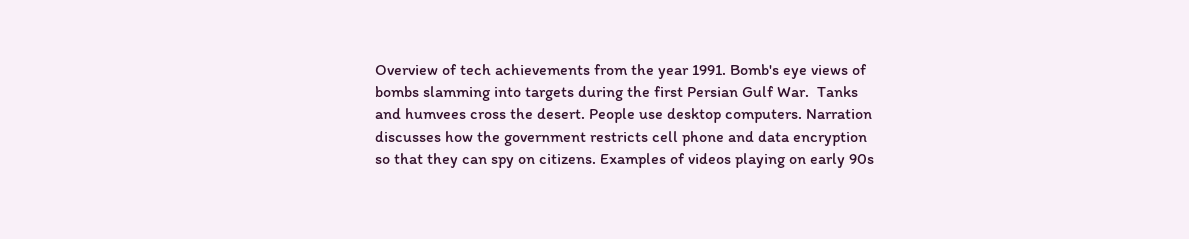Overview of tech achievements from the year 1991. Bomb's eye views of bombs slamming into targets during the first Persian Gulf War.  Tanks and humvees cross the desert. People use desktop computers. Narration discusses how the government restricts cell phone and data encryption so that they can spy on citizens. Examples of videos playing on early 90s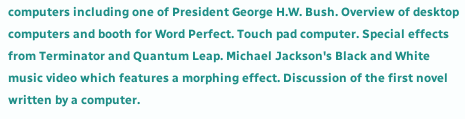computers including one of President George H.W. Bush. Overview of desktop computers and booth for Word Perfect. Touch pad computer. Special effects from Terminator and Quantum Leap. Michael Jackson's Black and White music video which features a morphing effect. Discussion of the first novel written by a computer.